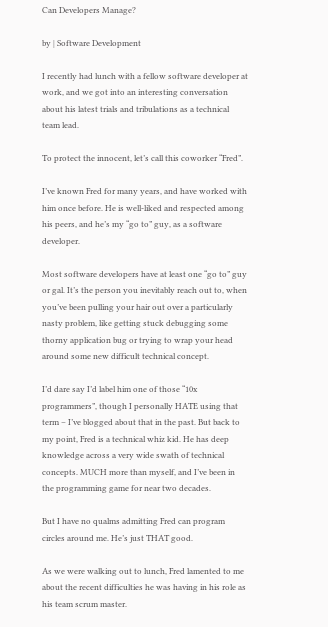Can Developers Manage?

by | Software Development

I recently had lunch with a fellow software developer at work, and we got into an interesting conversation about his latest trials and tribulations as a technical team lead.

To protect the innocent, let’s call this coworker “Fred”.

I’ve known Fred for many years, and have worked with him once before. He is well-liked and respected among his peers, and he’s my “go to” guy, as a software developer.

Most software developers have at least one “go to” guy or gal. It’s the person you inevitably reach out to, when you’ve been pulling your hair out over a particularly nasty problem, like getting stuck debugging some thorny application bug or trying to wrap your head around some new difficult technical concept.

I’d dare say I’d label him one of those “10x programmers”, though I personally HATE using that term – I’ve blogged about that in the past. But back to my point, Fred is a technical whiz kid. He has deep knowledge across a very wide swath of technical concepts. MUCH more than myself, and I’ve been in the programming game for near two decades.

But I have no qualms admitting Fred can program circles around me. He’s just THAT good.

As we were walking out to lunch, Fred lamented to me about the recent difficulties he was having in his role as his team scrum master.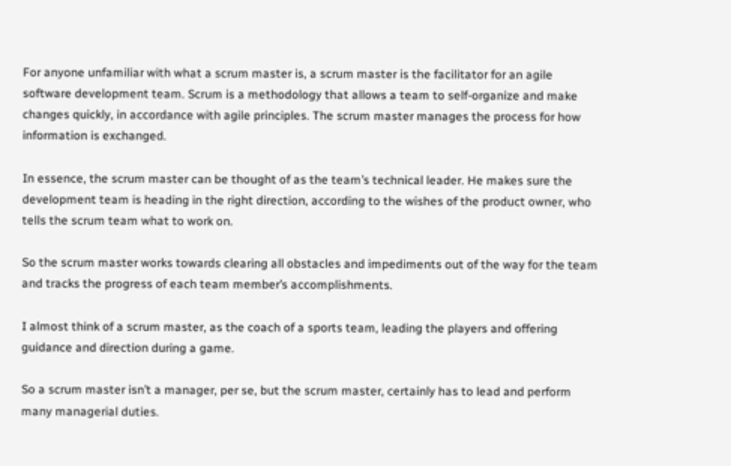For anyone unfamiliar with what a scrum master is, a scrum master is the facilitator for an agile software development team. Scrum is a methodology that allows a team to self-organize and make changes quickly, in accordance with agile principles. The scrum master manages the process for how information is exchanged.

In essence, the scrum master can be thought of as the team’s technical leader. He makes sure the development team is heading in the right direction, according to the wishes of the product owner, who tells the scrum team what to work on.

So the scrum master works towards clearing all obstacles and impediments out of the way for the team and tracks the progress of each team member’s accomplishments.

I almost think of a scrum master, as the coach of a sports team, leading the players and offering guidance and direction during a game.

So a scrum master isn’t a manager, per se, but the scrum master, certainly has to lead and perform many managerial duties.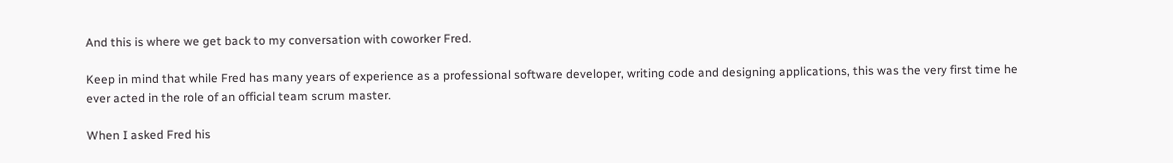And this is where we get back to my conversation with coworker Fred.

Keep in mind that while Fred has many years of experience as a professional software developer, writing code and designing applications, this was the very first time he ever acted in the role of an official team scrum master.

When I asked Fred his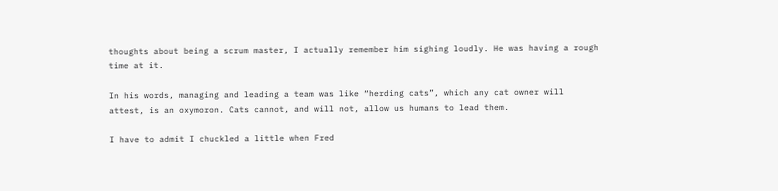thoughts about being a scrum master, I actually remember him sighing loudly. He was having a rough time at it.

In his words, managing and leading a team was like “herding cats”, which any cat owner will attest, is an oxymoron. Cats cannot, and will not, allow us humans to lead them.

I have to admit I chuckled a little when Fred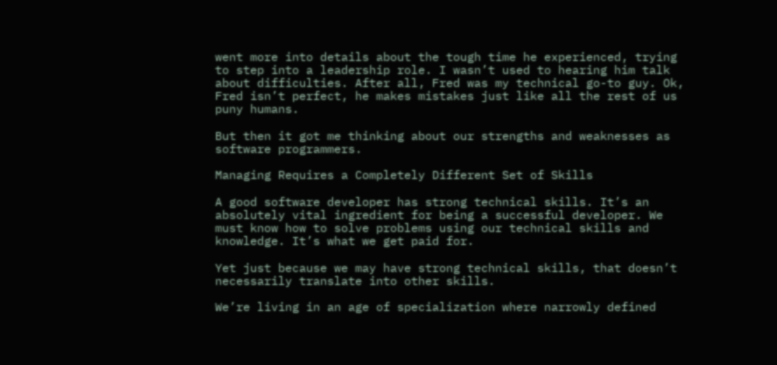went more into details about the tough time he experienced, trying to step into a leadership role. I wasn’t used to hearing him talk about difficulties. After all, Fred was my technical go-to guy. Ok, Fred isn’t perfect, he makes mistakes just like all the rest of us puny humans.

But then it got me thinking about our strengths and weaknesses as software programmers.

Managing Requires a Completely Different Set of Skills

A good software developer has strong technical skills. It’s an absolutely vital ingredient for being a successful developer. We must know how to solve problems using our technical skills and knowledge. It’s what we get paid for.

Yet just because we may have strong technical skills, that doesn’t necessarily translate into other skills.

We’re living in an age of specialization where narrowly defined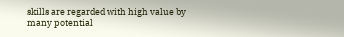skills are regarded with high value by many potential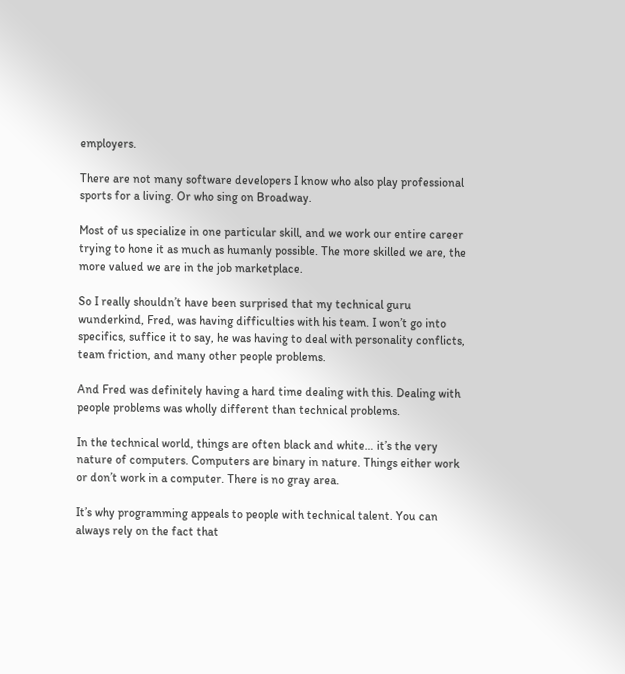employers.

There are not many software developers I know who also play professional sports for a living. Or who sing on Broadway.

Most of us specialize in one particular skill, and we work our entire career trying to hone it as much as humanly possible. The more skilled we are, the more valued we are in the job marketplace.

So I really shouldn’t have been surprised that my technical guru wunderkind, Fred, was having difficulties with his team. I won’t go into specifics, suffice it to say, he was having to deal with personality conflicts, team friction, and many other people problems.

And Fred was definitely having a hard time dealing with this. Dealing with people problems was wholly different than technical problems.

In the technical world, things are often black and white… it’s the very nature of computers. Computers are binary in nature. Things either work or don’t work in a computer. There is no gray area.

It’s why programming appeals to people with technical talent. You can always rely on the fact that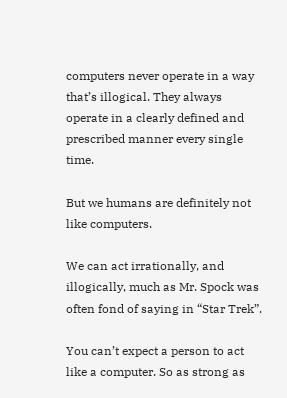computers never operate in a way that’s illogical. They always operate in a clearly defined and prescribed manner every single time.

But we humans are definitely not like computers.

We can act irrationally, and illogically, much as Mr. Spock was often fond of saying in “Star Trek”.

You can’t expect a person to act like a computer. So as strong as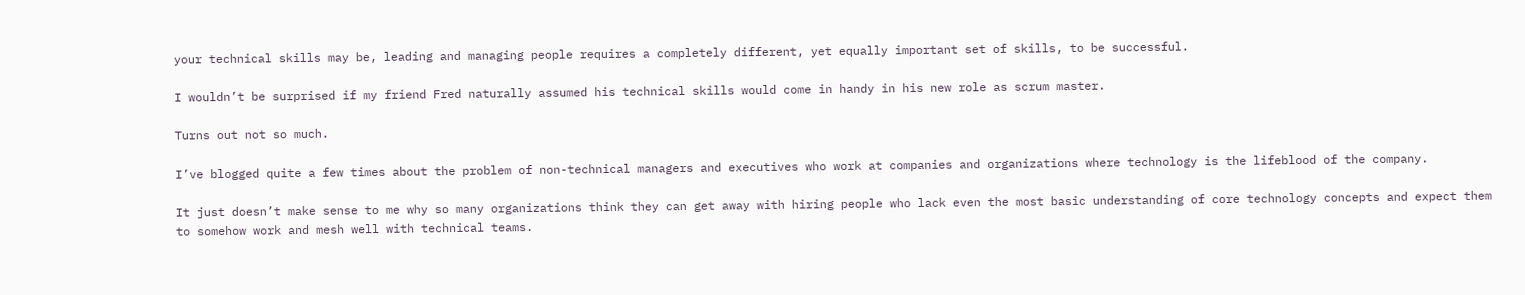your technical skills may be, leading and managing people requires a completely different, yet equally important set of skills, to be successful.

I wouldn’t be surprised if my friend Fred naturally assumed his technical skills would come in handy in his new role as scrum master.

Turns out not so much.

I’ve blogged quite a few times about the problem of non-technical managers and executives who work at companies and organizations where technology is the lifeblood of the company.

It just doesn’t make sense to me why so many organizations think they can get away with hiring people who lack even the most basic understanding of core technology concepts and expect them to somehow work and mesh well with technical teams.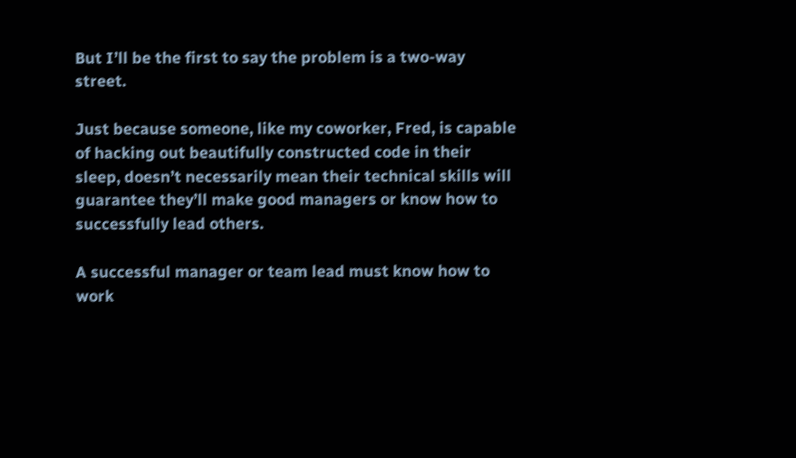But I’ll be the first to say the problem is a two-way street.

Just because someone, like my coworker, Fred, is capable of hacking out beautifully constructed code in their sleep, doesn’t necessarily mean their technical skills will guarantee they’ll make good managers or know how to successfully lead others.

A successful manager or team lead must know how to work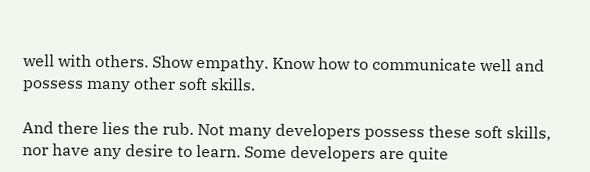well with others. Show empathy. Know how to communicate well and possess many other soft skills.

And there lies the rub. Not many developers possess these soft skills, nor have any desire to learn. Some developers are quite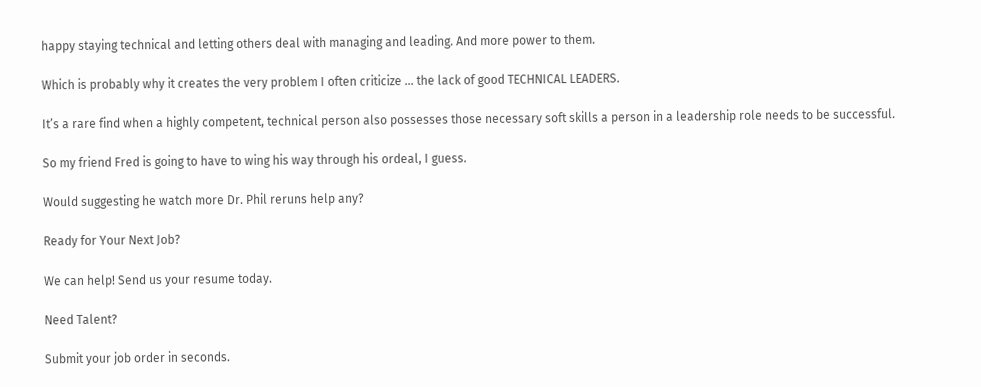happy staying technical and letting others deal with managing and leading. And more power to them.

Which is probably why it creates the very problem I often criticize … the lack of good TECHNICAL LEADERS.

It’s a rare find when a highly competent, technical person also possesses those necessary soft skills a person in a leadership role needs to be successful.

So my friend Fred is going to have to wing his way through his ordeal, I guess.

Would suggesting he watch more Dr. Phil reruns help any?

Ready for Your Next Job?

We can help! Send us your resume today.

Need Talent?

Submit your job order in seconds.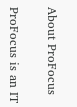About ProFocus

ProFocus is an IT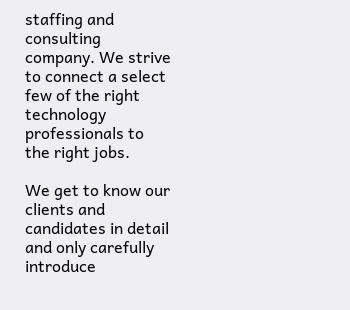staffing and consulting company. We strive to connect a select few of the right technology professionals to the right jobs.

We get to know our clients and candidates in detail and only carefully introduce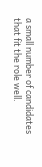a small number of candidates that fit the role well.